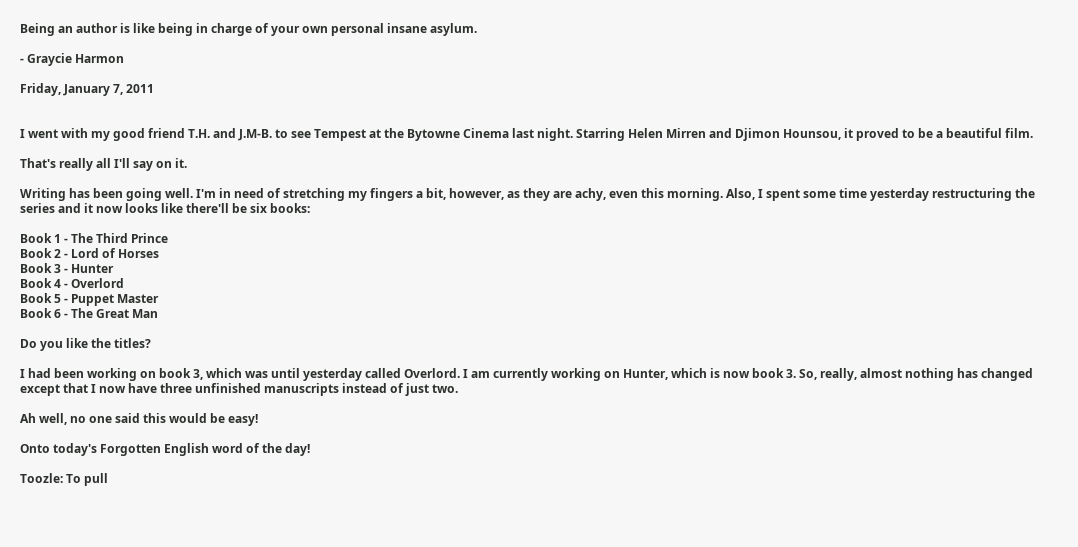Being an author is like being in charge of your own personal insane asylum.

- Graycie Harmon

Friday, January 7, 2011


I went with my good friend T.H. and J.M-B. to see Tempest at the Bytowne Cinema last night. Starring Helen Mirren and Djimon Hounsou, it proved to be a beautiful film.

That's really all I'll say on it.

Writing has been going well. I'm in need of stretching my fingers a bit, however, as they are achy, even this morning. Also, I spent some time yesterday restructuring the series and it now looks like there'll be six books:

Book 1 - The Third Prince
Book 2 - Lord of Horses
Book 3 - Hunter
Book 4 - Overlord
Book 5 - Puppet Master
Book 6 - The Great Man

Do you like the titles?

I had been working on book 3, which was until yesterday called Overlord. I am currently working on Hunter, which is now book 3. So, really, almost nothing has changed except that I now have three unfinished manuscripts instead of just two.

Ah well, no one said this would be easy!

Onto today's Forgotten English word of the day!

Toozle: To pull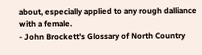about, especially applied to any rough dalliance with a female.
- John Brockett's Glossary of North Country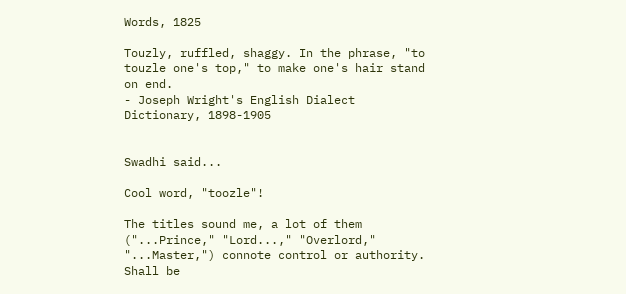Words, 1825

Touzly, ruffled, shaggy. In the phrase, "to touzle one's top," to make one's hair stand on end.
- Joseph Wright's English Dialect Dictionary, 1898-1905


Swadhi said...

Cool word, "toozle"!

The titles sound me, a lot of them ("...Prince," "Lord...," "Overlord," "...Master,") connote control or authority. Shall be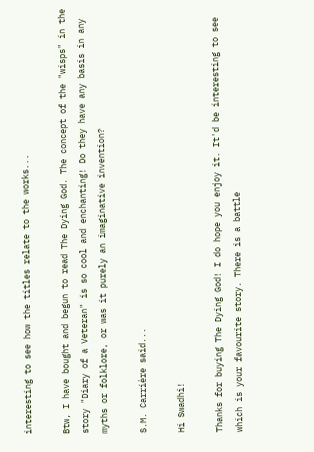interesting to see how the titles relate to the works...

Btw, I have bought and begun to read The Dying God. The concept of the "wisps" in the story "Diary of a Veteran" is so cool and enchanting! Do they have any basis in any myths or folklore, or was it purely an imaginative invention?

S.M. Carrière said...

Hi Swadhi!

Thanks for buying The Dying God! I do hope you enjoy it. It'd be interesting to see which is your favourite story. There is a battle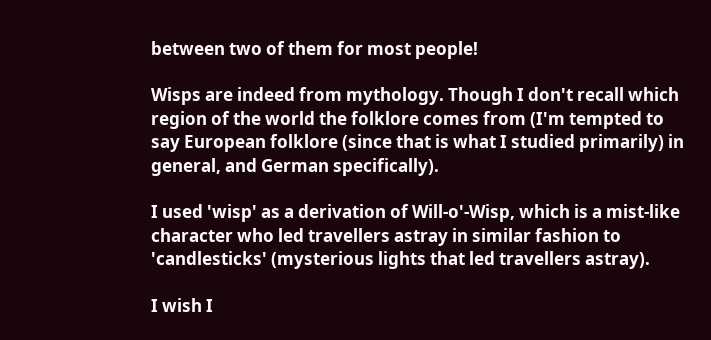between two of them for most people!

Wisps are indeed from mythology. Though I don't recall which region of the world the folklore comes from (I'm tempted to say European folklore (since that is what I studied primarily) in general, and German specifically).

I used 'wisp' as a derivation of Will-o'-Wisp, which is a mist-like character who led travellers astray in similar fashion to 'candlesticks' (mysterious lights that led travellers astray).

I wish I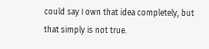could say I own that idea completely, but that simply is not true.